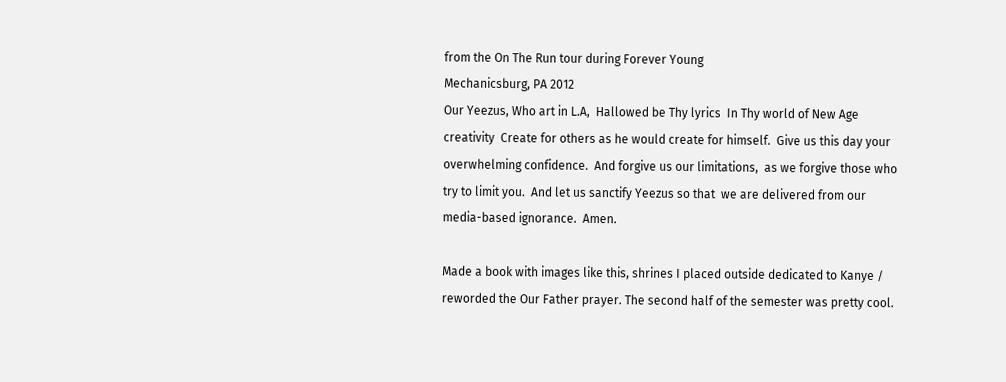from the On The Run tour during Forever Young
Mechanicsburg, PA 2012
Our Yeezus, Who art in L.A,  Hallowed be Thy lyrics  In Thy world of New Age creativity  Create for others as he would create for himself.  Give us this day your overwhelming confidence.  And forgive us our limitations,  as we forgive those who try to limit you.  And let us sanctify Yeezus so that  we are delivered from our media-based ignorance.  Amen.

Made a book with images like this, shrines I placed outside dedicated to Kanye / reworded the Our Father prayer. The second half of the semester was pretty cool.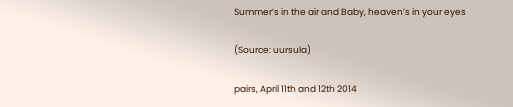Summer’s in the air and Baby, heaven’s in your eyes

(Source: uursula)

pairs, April 11th and 12th 2014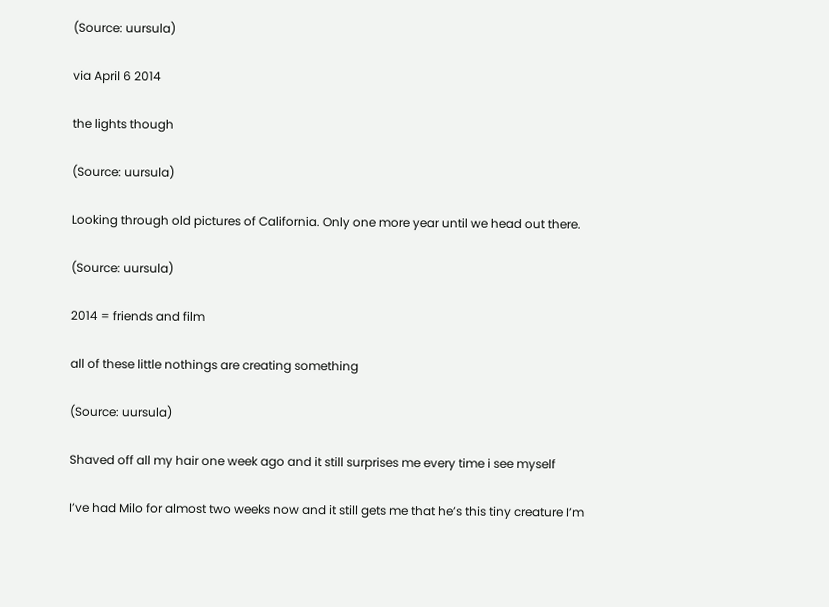(Source: uursula)

via April 6 2014

the lights though

(Source: uursula)

Looking through old pictures of California. Only one more year until we head out there.

(Source: uursula)

2014 = friends and film

all of these little nothings are creating something

(Source: uursula)

Shaved off all my hair one week ago and it still surprises me every time i see myself

I’ve had Milo for almost two weeks now and it still gets me that he’s this tiny creature I’m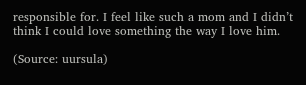responsible for. I feel like such a mom and I didn’t think I could love something the way I love him.

(Source: uursula)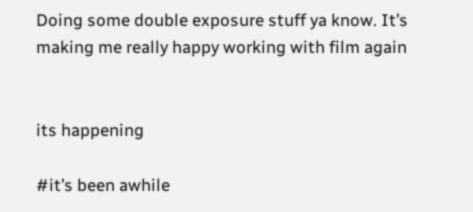Doing some double exposure stuff ya know. It’s making me really happy working with film again


its happening

#it’s been awhile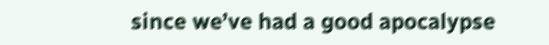since we’ve had a good apocalypse